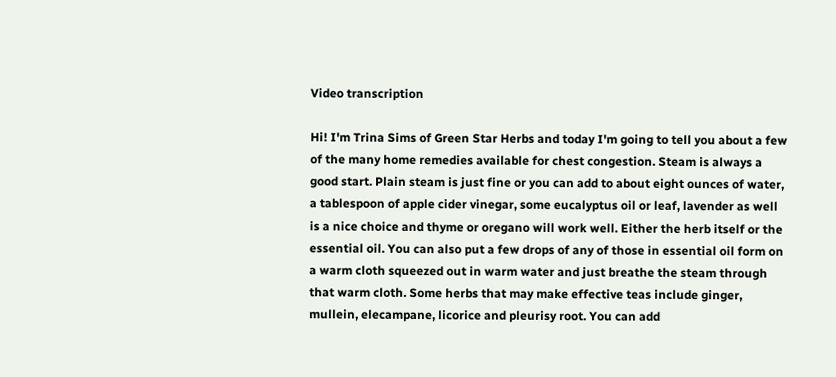Video transcription

Hi! I'm Trina Sims of Green Star Herbs and today I'm going to tell you about a few of the many home remedies available for chest congestion. Steam is always a good start. Plain steam is just fine or you can add to about eight ounces of water, a tablespoon of apple cider vinegar, some eucalyptus oil or leaf, lavender as well is a nice choice and thyme or oregano will work well. Either the herb itself or the essential oil. You can also put a few drops of any of those in essential oil form on a warm cloth squeezed out in warm water and just breathe the steam through that warm cloth. Some herbs that may make effective teas include ginger, mullein, elecampane, licorice and pleurisy root. You can add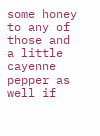some honey to any of those and a little cayenne pepper as well if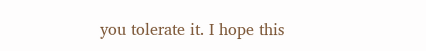you tolerate it. I hope this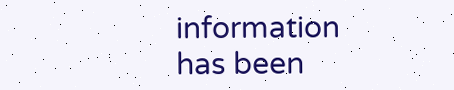information has been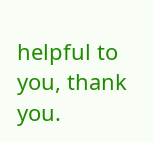helpful to you, thank you.